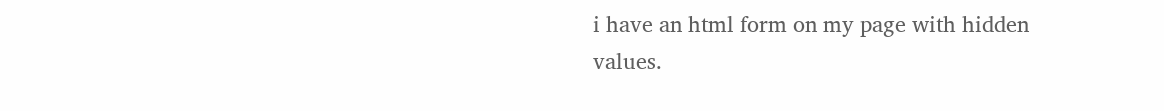i have an html form on my page with hidden values.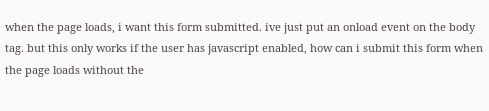when the page loads, i want this form submitted. ive just put an onload event on the body tag. but this only works if the user has javascript enabled, how can i submit this form when the page loads without the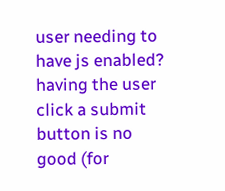user needing to have js enabled? having the user click a submit button is no good (for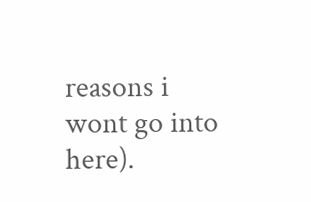reasons i wont go into here).